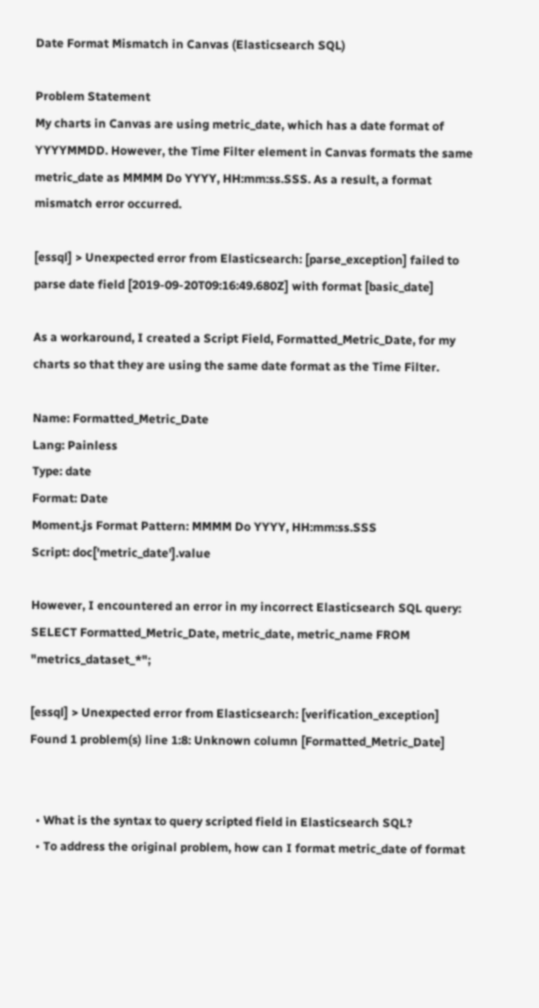Date Format Mismatch in Canvas (Elasticsearch SQL)

Problem Statement
My charts in Canvas are using metric_date, which has a date format of YYYYMMDD. However, the Time Filter element in Canvas formats the same metric_date as MMMM Do YYYY, HH:mm:ss.SSS. As a result, a format mismatch error occurred.

[essql] > Unexpected error from Elasticsearch: [parse_exception] failed to parse date field [2019-09-20T09:16:49.680Z] with format [basic_date]

As a workaround, I created a Script Field, Formatted_Metric_Date, for my charts so that they are using the same date format as the Time Filter.

Name: Formatted_Metric_Date
Lang: Painless
Type: date
Format: Date
Moment.js Format Pattern: MMMM Do YYYY, HH:mm:ss.SSS
Script: doc['metric_date'].value

However, I encountered an error in my incorrect Elasticsearch SQL query:
SELECT Formatted_Metric_Date, metric_date, metric_name FROM "metrics_dataset_*";

[essql] > Unexpected error from Elasticsearch: [verification_exception] Found 1 problem(s) line 1:8: Unknown column [Formatted_Metric_Date]


  • What is the syntax to query scripted field in Elasticsearch SQL?
  • To address the original problem, how can I format metric_date of format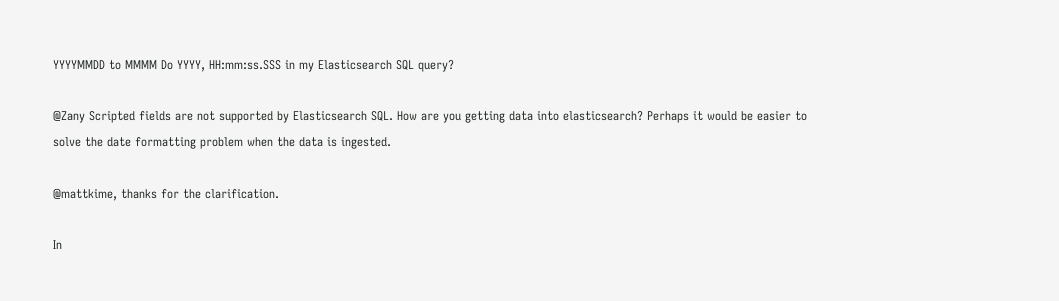YYYYMMDD to MMMM Do YYYY, HH:mm:ss.SSS in my Elasticsearch SQL query?

@Zany Scripted fields are not supported by Elasticsearch SQL. How are you getting data into elasticsearch? Perhaps it would be easier to solve the date formatting problem when the data is ingested.

@mattkime, thanks for the clarification.

In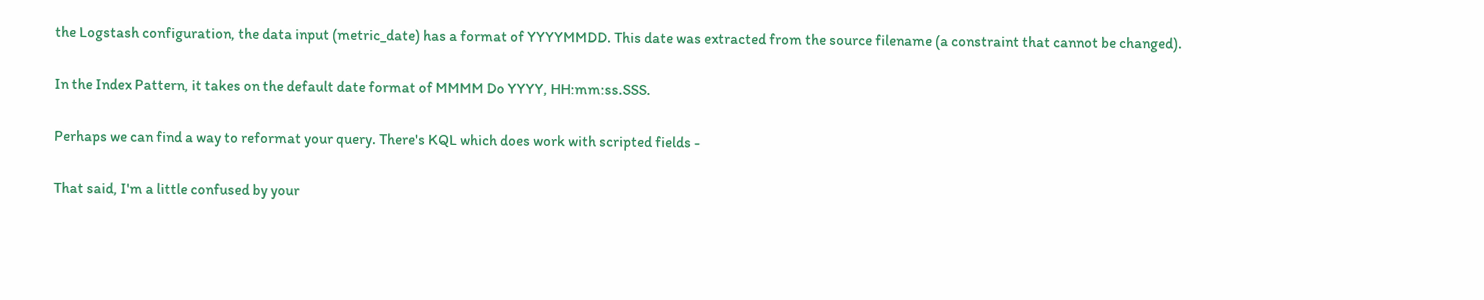the Logstash configuration, the data input (metric_date) has a format of YYYYMMDD. This date was extracted from the source filename (a constraint that cannot be changed).

In the Index Pattern, it takes on the default date format of MMMM Do YYYY, HH:mm:ss.SSS.

Perhaps we can find a way to reformat your query. There's KQL which does work with scripted fields -

That said, I'm a little confused by your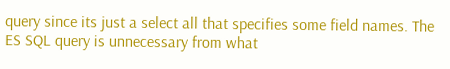query since its just a select all that specifies some field names. The ES SQL query is unnecessary from what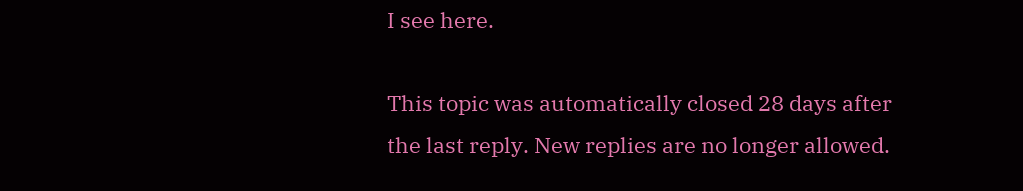I see here.

This topic was automatically closed 28 days after the last reply. New replies are no longer allowed.